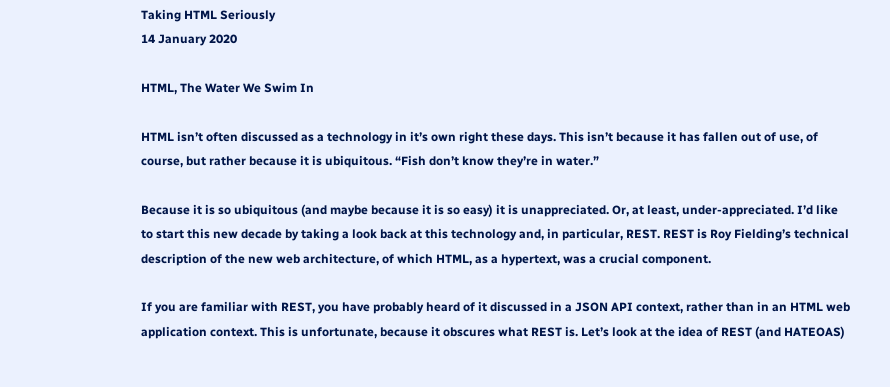Taking HTML Seriously
14 January 2020

HTML, The Water We Swim In

HTML isn’t often discussed as a technology in it’s own right these days. This isn’t because it has fallen out of use, of course, but rather because it is ubiquitous. “Fish don’t know they’re in water.”

Because it is so ubiquitous (and maybe because it is so easy) it is unappreciated. Or, at least, under-appreciated. I’d like to start this new decade by taking a look back at this technology and, in particular, REST. REST is Roy Fielding’s technical description of the new web architecture, of which HTML, as a hypertext, was a crucial component.

If you are familiar with REST, you have probably heard of it discussed in a JSON API context, rather than in an HTML web application context. This is unfortunate, because it obscures what REST is. Let’s look at the idea of REST (and HATEOAS)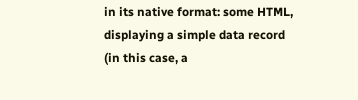in its native format: some HTML, displaying a simple data record (in this case, a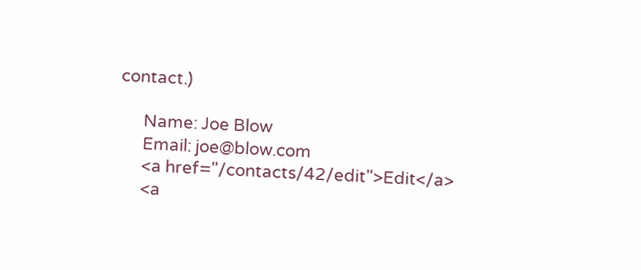contact.)

      Name: Joe Blow
      Email: joe@blow.com
      <a href="/contacts/42/edit">Edit</a>
      <a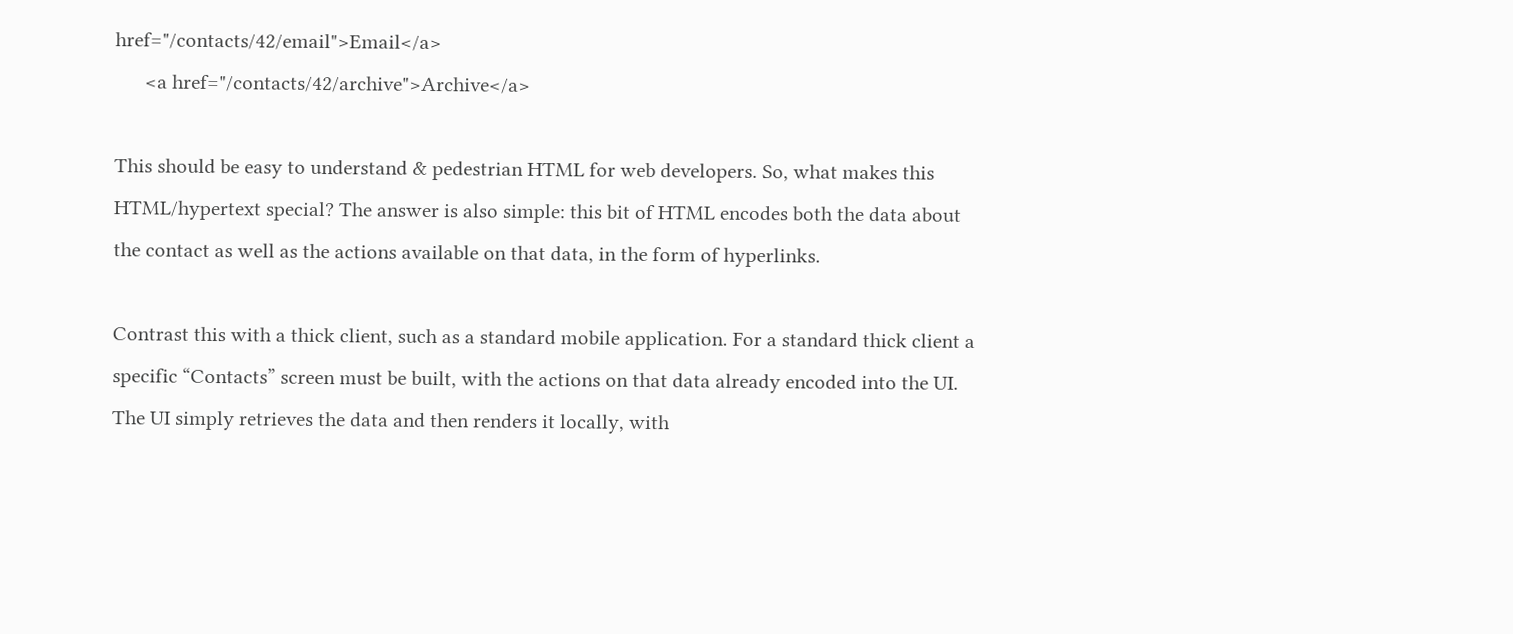href="/contacts/42/email">Email</a>
      <a href="/contacts/42/archive">Archive</a>

This should be easy to understand & pedestrian HTML for web developers. So, what makes this HTML/hypertext special? The answer is also simple: this bit of HTML encodes both the data about the contact as well as the actions available on that data, in the form of hyperlinks.

Contrast this with a thick client, such as a standard mobile application. For a standard thick client a specific “Contacts” screen must be built, with the actions on that data already encoded into the UI. The UI simply retrieves the data and then renders it locally, with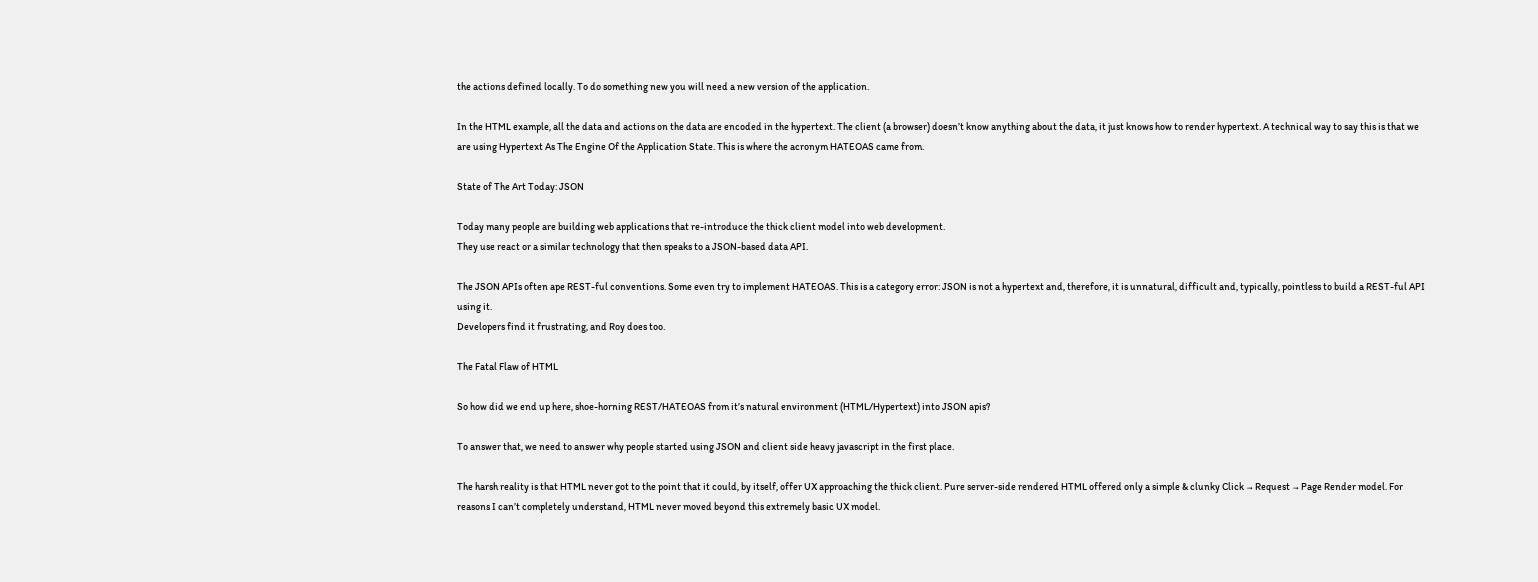the actions defined locally. To do something new you will need a new version of the application.

In the HTML example, all the data and actions on the data are encoded in the hypertext. The client (a browser) doesn’t know anything about the data, it just knows how to render hypertext. A technical way to say this is that we are using Hypertext As The Engine Of the Application State. This is where the acronym HATEOAS came from.

State of The Art Today: JSON

Today many people are building web applications that re-introduce the thick client model into web development.
They use react or a similar technology that then speaks to a JSON-based data API.

The JSON APIs often ape REST-ful conventions. Some even try to implement HATEOAS. This is a category error: JSON is not a hypertext and, therefore, it is unnatural, difficult and, typically, pointless to build a REST-ful API using it.
Developers find it frustrating, and Roy does too.

The Fatal Flaw of HTML

So how did we end up here, shoe-horning REST/HATEOAS from it’s natural environment (HTML/Hypertext) into JSON apis?

To answer that, we need to answer why people started using JSON and client side heavy javascript in the first place.

The harsh reality is that HTML never got to the point that it could, by itself, offer UX approaching the thick client. Pure server-side rendered HTML offered only a simple & clunky Click → Request → Page Render model. For reasons I can’t completely understand, HTML never moved beyond this extremely basic UX model.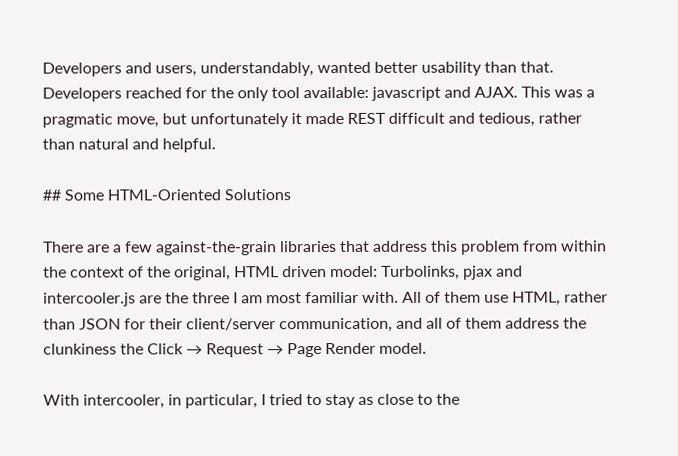Developers and users, understandably, wanted better usability than that. Developers reached for the only tool available: javascript and AJAX. This was a pragmatic move, but unfortunately it made REST difficult and tedious, rather than natural and helpful.

## Some HTML-Oriented Solutions

There are a few against-the-grain libraries that address this problem from within the context of the original, HTML driven model: Turbolinks, pjax and intercooler.js are the three I am most familiar with. All of them use HTML, rather than JSON for their client/server communication, and all of them address the clunkiness the Click → Request → Page Render model.

With intercooler, in particular, I tried to stay as close to the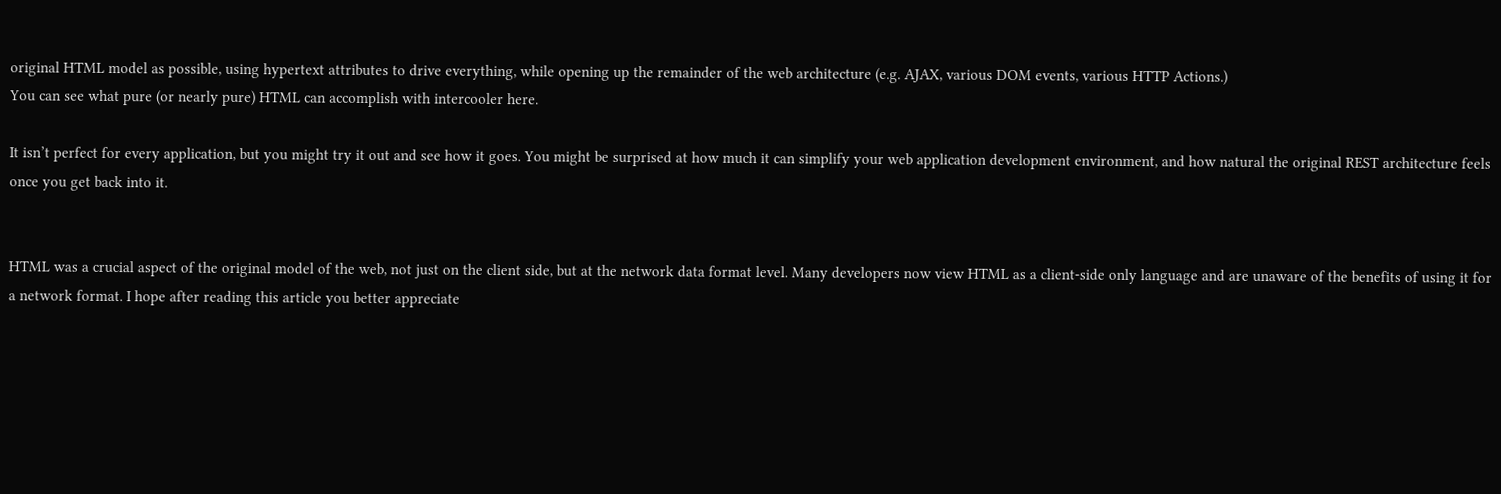original HTML model as possible, using hypertext attributes to drive everything, while opening up the remainder of the web architecture (e.g. AJAX, various DOM events, various HTTP Actions.)
You can see what pure (or nearly pure) HTML can accomplish with intercooler here.

It isn’t perfect for every application, but you might try it out and see how it goes. You might be surprised at how much it can simplify your web application development environment, and how natural the original REST architecture feels once you get back into it.


HTML was a crucial aspect of the original model of the web, not just on the client side, but at the network data format level. Many developers now view HTML as a client-side only language and are unaware of the benefits of using it for a network format. I hope after reading this article you better appreciate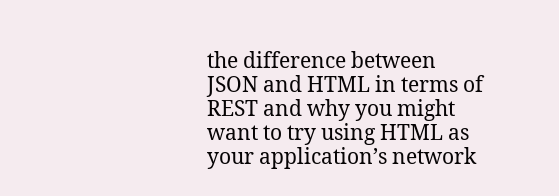the difference between JSON and HTML in terms of REST and why you might want to try using HTML as your application’s network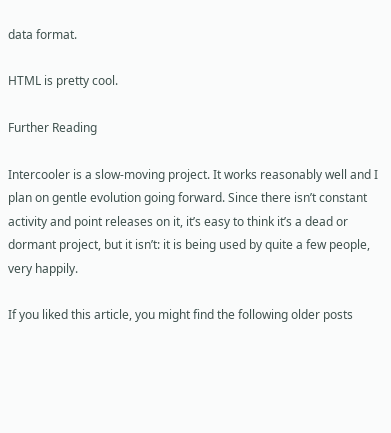data format.

HTML is pretty cool.

Further Reading

Intercooler is a slow-moving project. It works reasonably well and I plan on gentle evolution going forward. Since there isn’t constant activity and point releases on it, it’s easy to think it’s a dead or dormant project, but it isn’t: it is being used by quite a few people, very happily.

If you liked this article, you might find the following older posts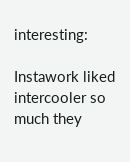interesting:

Instawork liked intercooler so much they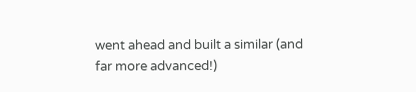went ahead and built a similar (and far more advanced!)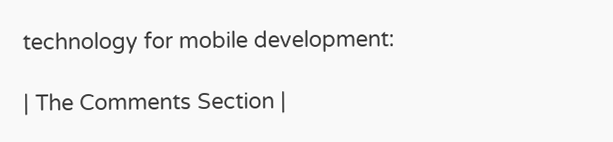technology for mobile development:

| The Comments Section |